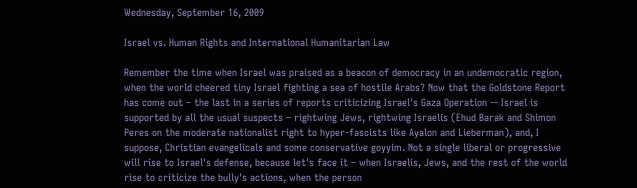Wednesday, September 16, 2009

Israel vs. Human Rights and International Humanitarian Law

Remember the time when Israel was praised as a beacon of democracy in an undemocratic region, when the world cheered tiny Israel fighting a sea of hostile Arabs? Now that the Goldstone Report has come out – the last in a series of reports criticizing Israel's Gaza Operation -- Israel is supported by all the usual suspects – rightwing Jews, rightwing Israelis (Ehud Barak and Shimon Peres on the moderate nationalist right to hyper-fascists like Ayalon and Lieberman), and, I suppose, Christian evangelicals and some conservative goyyim. Not a single liberal or progressive will rise to Israel's defense, because let's face it – when Israelis, Jews, and the rest of the world rise to criticize the bully's actions, when the person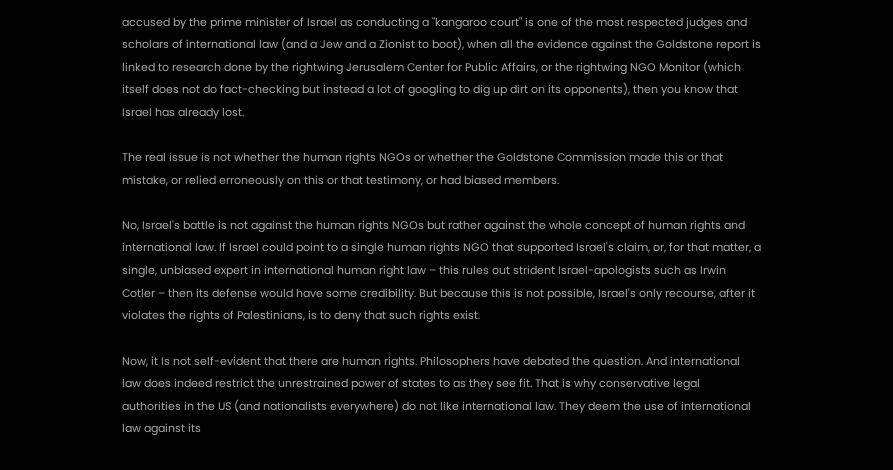accused by the prime minister of Israel as conducting a "kangaroo court" is one of the most respected judges and scholars of international law (and a Jew and a Zionist to boot), when all the evidence against the Goldstone report is linked to research done by the rightwing Jerusalem Center for Public Affairs, or the rightwing NGO Monitor (which itself does not do fact-checking but instead a lot of googling to dig up dirt on its opponents), then you know that Israel has already lost.

The real issue is not whether the human rights NGOs or whether the Goldstone Commission made this or that mistake, or relied erroneously on this or that testimony, or had biased members.

No, Israel's battle is not against the human rights NGOs but rather against the whole concept of human rights and international law. If Israel could point to a single human rights NGO that supported Israel's claim, or, for that matter, a single, unbiased expert in international human right law – this rules out strident Israel-apologists such as Irwin Cotler – then its defense would have some credibility. But because this is not possible, Israel's only recourse, after it violates the rights of Palestinians, is to deny that such rights exist.

Now, it Is not self-evident that there are human rights. Philosophers have debated the question. And international law does indeed restrict the unrestrained power of states to as they see fit. That is why conservative legal authorities in the US (and nationalists everywhere) do not like international law. They deem the use of international law against its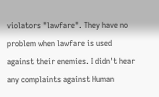violators "lawfare". They have no problem when lawfare is used against their enemies. I didn't hear any complaints against Human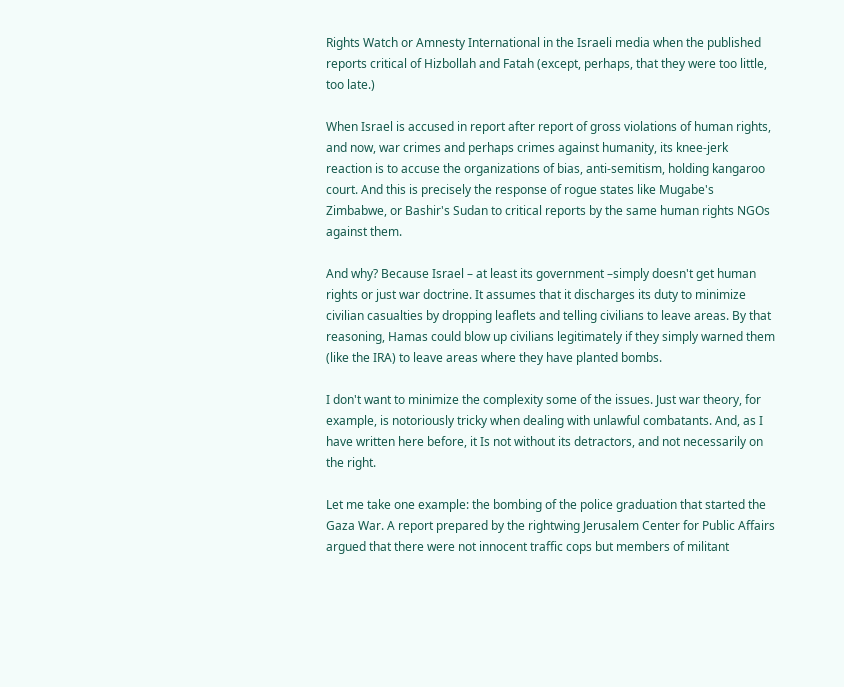Rights Watch or Amnesty International in the Israeli media when the published reports critical of Hizbollah and Fatah (except, perhaps, that they were too little, too late.)

When Israel is accused in report after report of gross violations of human rights, and now, war crimes and perhaps crimes against humanity, its knee-jerk reaction is to accuse the organizations of bias, anti-semitism, holding kangaroo court. And this is precisely the response of rogue states like Mugabe's Zimbabwe, or Bashir's Sudan to critical reports by the same human rights NGOs against them.

And why? Because Israel – at least its government –simply doesn't get human rights or just war doctrine. It assumes that it discharges its duty to minimize civilian casualties by dropping leaflets and telling civilians to leave areas. By that reasoning, Hamas could blow up civilians legitimately if they simply warned them (like the IRA) to leave areas where they have planted bombs.

I don't want to minimize the complexity some of the issues. Just war theory, for example, is notoriously tricky when dealing with unlawful combatants. And, as I have written here before, it Is not without its detractors, and not necessarily on the right.

Let me take one example: the bombing of the police graduation that started the Gaza War. A report prepared by the rightwing Jerusalem Center for Public Affairs argued that there were not innocent traffic cops but members of militant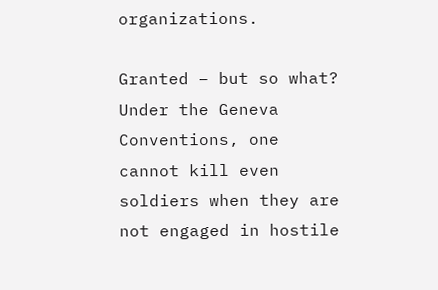organizations.

Granted – but so what? Under the Geneva Conventions, one cannot kill even soldiers when they are not engaged in hostile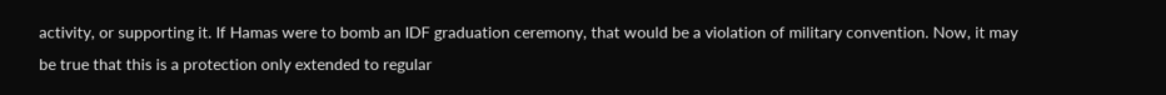activity, or supporting it. If Hamas were to bomb an IDF graduation ceremony, that would be a violation of military convention. Now, it may be true that this is a protection only extended to regular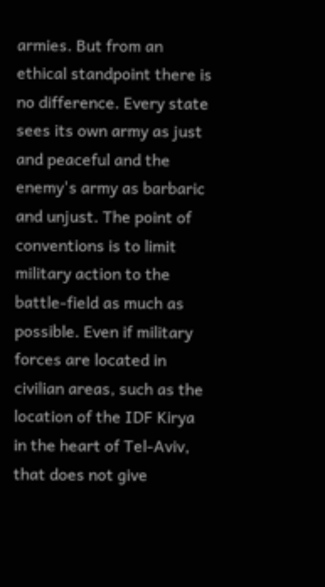armies. But from an ethical standpoint there is no difference. Every state sees its own army as just and peaceful and the enemy's army as barbaric and unjust. The point of conventions is to limit military action to the battle-field as much as possible. Even if military forces are located in civilian areas, such as the location of the IDF Kirya in the heart of Tel-Aviv, that does not give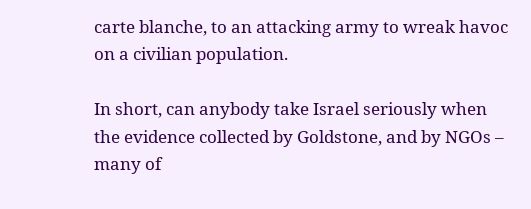carte blanche, to an attacking army to wreak havoc on a civilian population.

In short, can anybody take Israel seriously when the evidence collected by Goldstone, and by NGOs – many of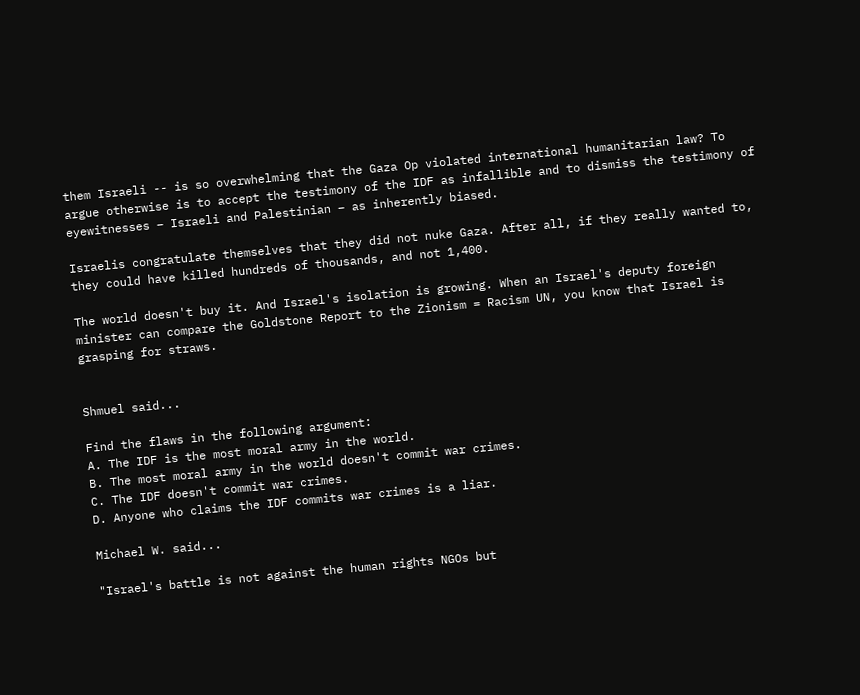them Israeli -- is so overwhelming that the Gaza Op violated international humanitarian law? To argue otherwise is to accept the testimony of the IDF as infallible and to dismiss the testimony of eyewitnesses – Israeli and Palestinian – as inherently biased.

Israelis congratulate themselves that they did not nuke Gaza. After all, if they really wanted to, they could have killed hundreds of thousands, and not 1,400.

The world doesn't buy it. And Israel's isolation is growing. When an Israel's deputy foreign minister can compare the Goldstone Report to the Zionism = Racism UN, you know that Israel is grasping for straws.


Shmuel said...

Find the flaws in the following argument:
A. The IDF is the most moral army in the world.
B. The most moral army in the world doesn't commit war crimes.
C. The IDF doesn't commit war crimes.
D. Anyone who claims the IDF commits war crimes is a liar.

Michael W. said...

"Israel's battle is not against the human rights NGOs but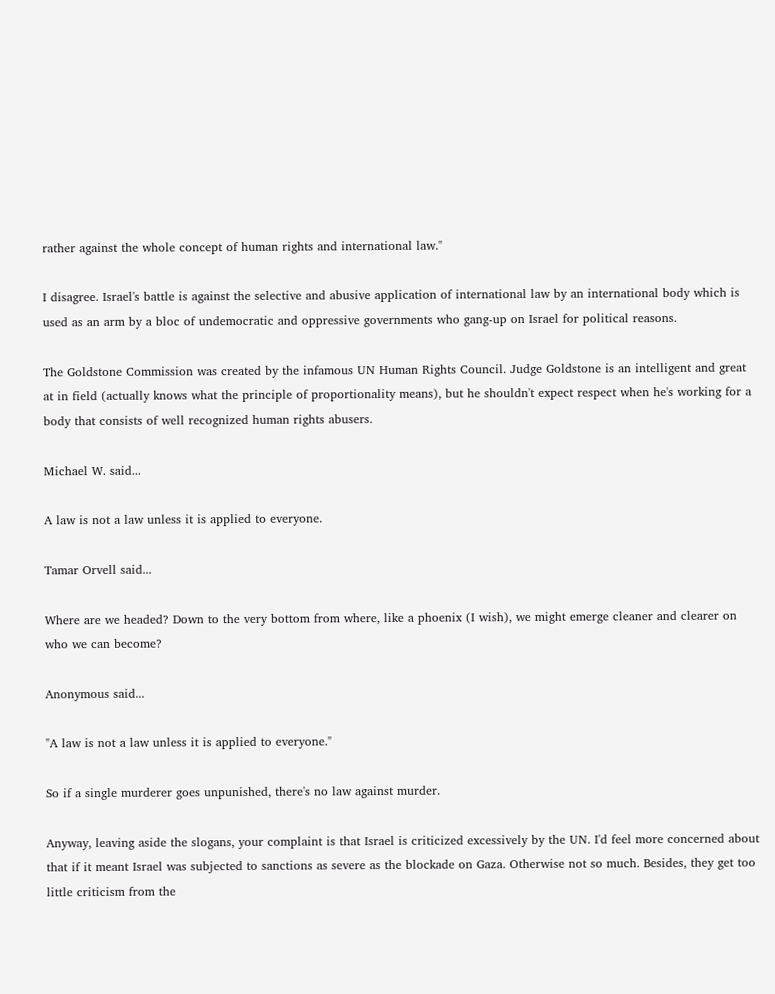rather against the whole concept of human rights and international law."

I disagree. Israel's battle is against the selective and abusive application of international law by an international body which is used as an arm by a bloc of undemocratic and oppressive governments who gang-up on Israel for political reasons.

The Goldstone Commission was created by the infamous UN Human Rights Council. Judge Goldstone is an intelligent and great at in field (actually knows what the principle of proportionality means), but he shouldn't expect respect when he's working for a body that consists of well recognized human rights abusers.

Michael W. said...

A law is not a law unless it is applied to everyone.

Tamar Orvell said...

Where are we headed? Down to the very bottom from where, like a phoenix (I wish), we might emerge cleaner and clearer on who we can become?

Anonymous said...

"A law is not a law unless it is applied to everyone."

So if a single murderer goes unpunished, there's no law against murder.

Anyway, leaving aside the slogans, your complaint is that Israel is criticized excessively by the UN. I'd feel more concerned about that if it meant Israel was subjected to sanctions as severe as the blockade on Gaza. Otherwise not so much. Besides, they get too little criticism from the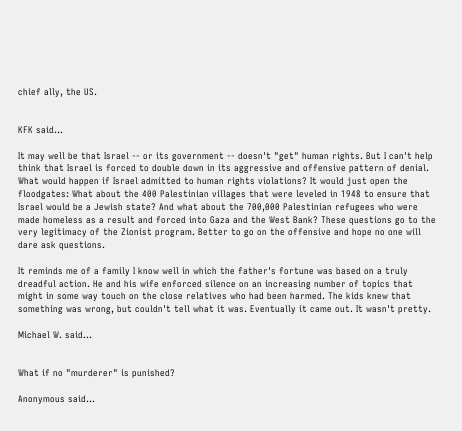chief ally, the US.


KFK said...

It may well be that Israel -- or its government -- doesn't "get" human rights. But I can't help think that Israel is forced to double down in its aggressive and offensive pattern of denial. What would happen if Israel admitted to human rights violations? It would just open the floodgates: What about the 400 Palestinian villages that were leveled in 1948 to ensure that Israel would be a Jewish state? And what about the 700,000 Palestinian refugees who were made homeless as a result and forced into Gaza and the West Bank? These questions go to the very legitimacy of the Zionist program. Better to go on the offensive and hope no one will dare ask questions.

It reminds me of a family I know well in which the father's fortune was based on a truly dreadful action. He and his wife enforced silence on an increasing number of topics that might in some way touch on the close relatives who had been harmed. The kids knew that something was wrong, but couldn't tell what it was. Eventually it came out. It wasn't pretty.

Michael W. said...


What if no "murderer" is punished?

Anonymous said...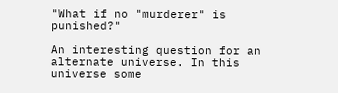"What if no "murderer" is punished?"

An interesting question for an alternate universe. In this universe some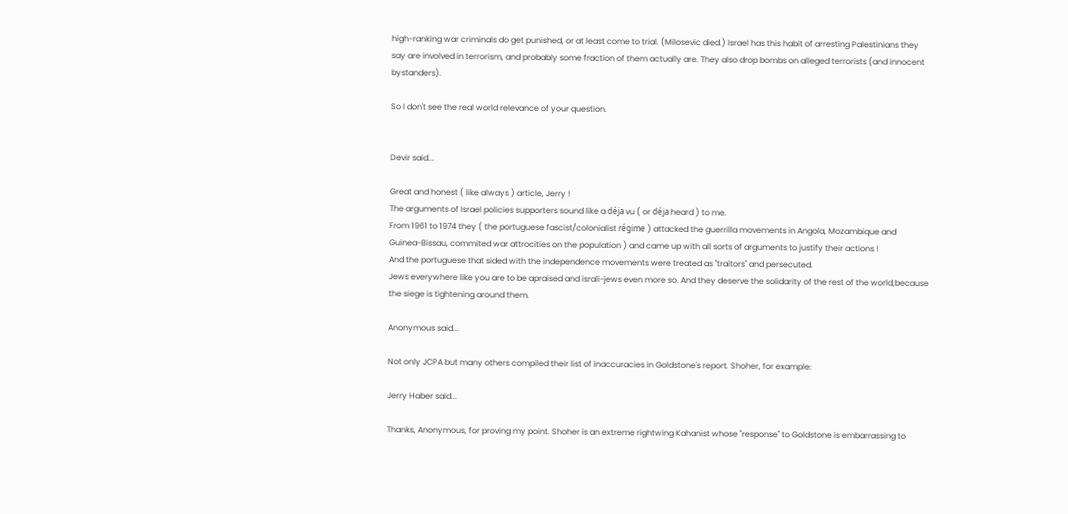high-ranking war criminals do get punished, or at least come to trial. (Milosevic died.) Israel has this habit of arresting Palestinians they say are involved in terrorism, and probably some fraction of them actually are. They also drop bombs on alleged terrorists (and innocent bystanders).

So I don't see the real world relevance of your question.


Devir said...

Great and honest ( like always ) article, Jerry !
The arguments of Israel policies supporters sound like a déja vu ( or déja heard ) to me.
From 1961 to 1974 they ( the portuguese fascist/colonialist régime ) attacked the guerrilla movements in Angola, Mozambique and Guinea-Bissau, commited war attrocities on the population ) and came up with all sorts of arguments to justify their actions !
And the portuguese that sided with the independence movements were treated as "traitors" and persecuted.
Jews everywhere like you are to be apraised and israli-jews even more so. And they deserve the solidarity of the rest of the world,because the siege is tightening around them.

Anonymous said...

Not only JCPA but many others compiled their list of inaccuracies in Goldstone's report. Shoher, for example:

Jerry Haber said...

Thanks, Anonymous, for proving my point. Shoher is an extreme rightwing Kahanist whose "response" to Goldstone is embarrassing to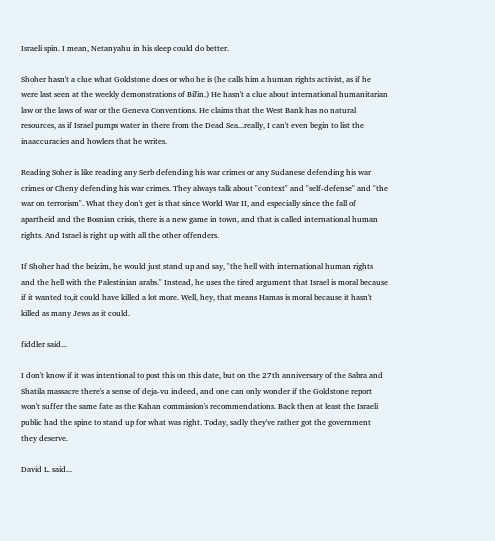Israeli spin. I mean, Netanyahu in his sleep could do better.

Shoher hasn't a clue what Goldstone does or who he is (he calls him a human rights activist, as if he were last seen at the weekly demonstrations of Bil'in.) He hasn't a clue about international humanitarian law or the laws of war or the Geneva Conventions. He claims that the West Bank has no natural resources, as if Israel pumps water in there from the Dead Sea...really, I can't even begin to list the inaaccuracies and howlers that he writes.

Reading Soher is like reading any Serb defending his war crimes or any Sudanese defending his war crimes or Cheny defending his war crimes. They always talk about "context" and "self-defense" and "the war on terrorism". What they don't get is that since World War II, and especially since the fall of apartheid and the Bosnian crisis, there is a new game in town, and that is called international human rights. And Israel is right up with all the other offenders.

If Shoher had the beizim, he would just stand up and say, "the hell with international human rights and the hell with the Palestinian arabs." Instead, he uses the tired argument that Israel is moral because if it wanted to,it could have killed a lot more. Well, hey, that means Hamas is moral because it hasn't killed as many Jews as it could.

fiddler said...

I don't know if it was intentional to post this on this date, but on the 27th anniversary of the Sabra and Shatila massacre there's a sense of deja-vu indeed, and one can only wonder if the Goldstone report won't suffer the same fate as the Kahan commission's recommendations. Back then at least the Israeli public had the spine to stand up for what was right. Today, sadly they've rather got the government they deserve.

David L. said...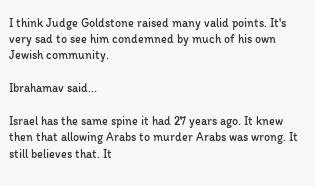I think Judge Goldstone raised many valid points. It's very sad to see him condemned by much of his own Jewish community.

Ibrahamav said...

Israel has the same spine it had 27 years ago. It knew then that allowing Arabs to murder Arabs was wrong. It still believes that. It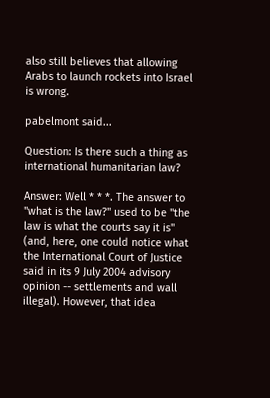also still believes that allowing Arabs to launch rockets into Israel is wrong.

pabelmont said...

Question: Is there such a thing as international humanitarian law?

Answer: Well * * *. The answer to "what is the law?" used to be "the law is what the courts say it is" (and, here, one could notice what the International Court of Justice said in its 9 July 2004 advisory opinion -- settlements and wall illegal). However, that idea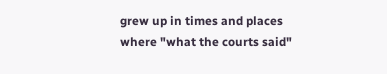grew up in times and places where "what the courts said"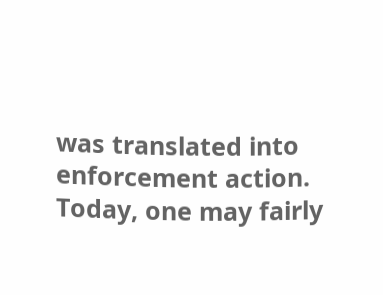was translated into enforcement action. Today, one may fairly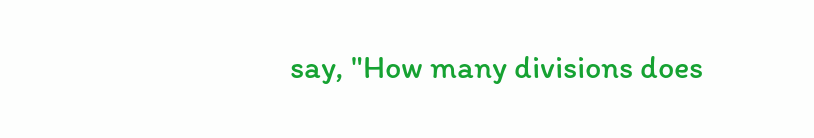say, "How many divisions does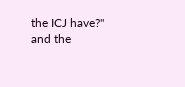the ICJ have?" and the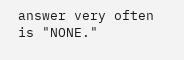answer very often is "NONE."